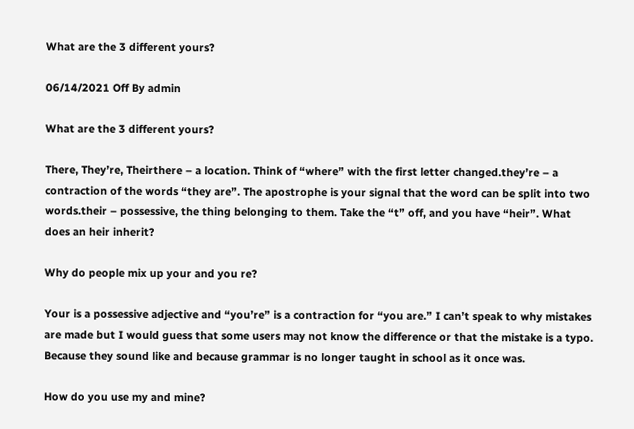What are the 3 different yours?

06/14/2021 Off By admin

What are the 3 different yours?

There, They’re, Theirthere – a location. Think of “where” with the first letter changed.they’re – a contraction of the words “they are”. The apostrophe is your signal that the word can be split into two words.their – possessive, the thing belonging to them. Take the “t” off, and you have “heir”. What does an heir inherit?

Why do people mix up your and you re?

Your is a possessive adjective and “you’re” is a contraction for “you are.” I can’t speak to why mistakes are made but I would guess that some users may not know the difference or that the mistake is a typo. Because they sound like and because grammar is no longer taught in school as it once was.

How do you use my and mine?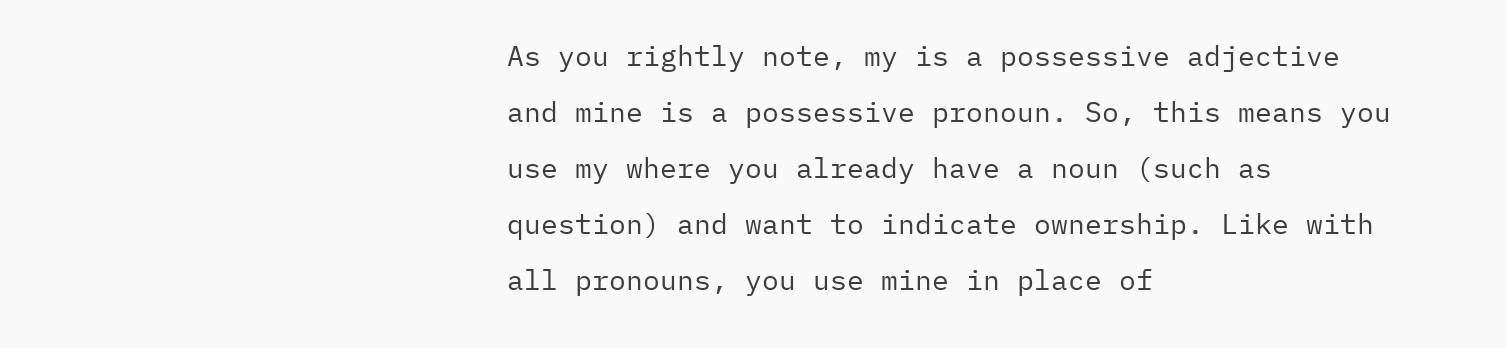As you rightly note, my is a possessive adjective and mine is a possessive pronoun. So, this means you use my where you already have a noun (such as question) and want to indicate ownership. Like with all pronouns, you use mine in place of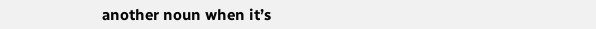another noun when it’s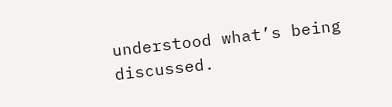understood what’s being discussed.